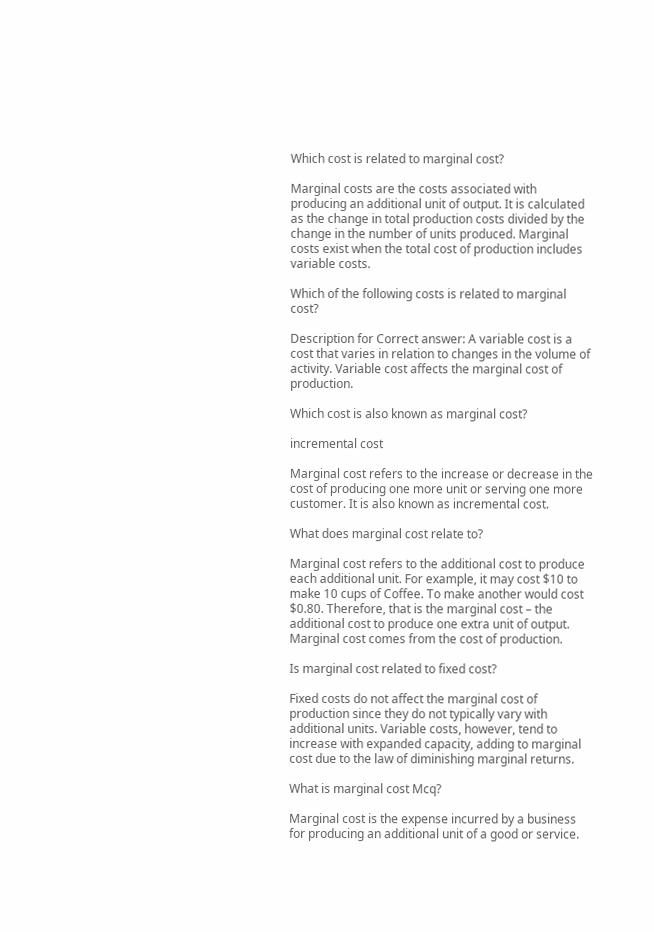Which cost is related to marginal cost?

Marginal costs are the costs associated with producing an additional unit of output. It is calculated as the change in total production costs divided by the change in the number of units produced. Marginal costs exist when the total cost of production includes variable costs.

Which of the following costs is related to marginal cost?

Description for Correct answer: A variable cost is a cost that varies in relation to changes in the volume of activity. Variable cost affects the marginal cost of production.

Which cost is also known as marginal cost?

incremental cost

Marginal cost refers to the increase or decrease in the cost of producing one more unit or serving one more customer. It is also known as incremental cost.

What does marginal cost relate to?

Marginal cost refers to the additional cost to produce each additional unit. For example, it may cost $10 to make 10 cups of Coffee. To make another would cost $0.80. Therefore, that is the marginal cost – the additional cost to produce one extra unit of output. Marginal cost comes from the cost of production.

Is marginal cost related to fixed cost?

Fixed costs do not affect the marginal cost of production since they do not typically vary with additional units. Variable costs, however, tend to increase with expanded capacity, adding to marginal cost due to the law of diminishing marginal returns.

What is marginal cost Mcq?

Marginal cost is the expense incurred by a business for producing an additional unit of a good or service.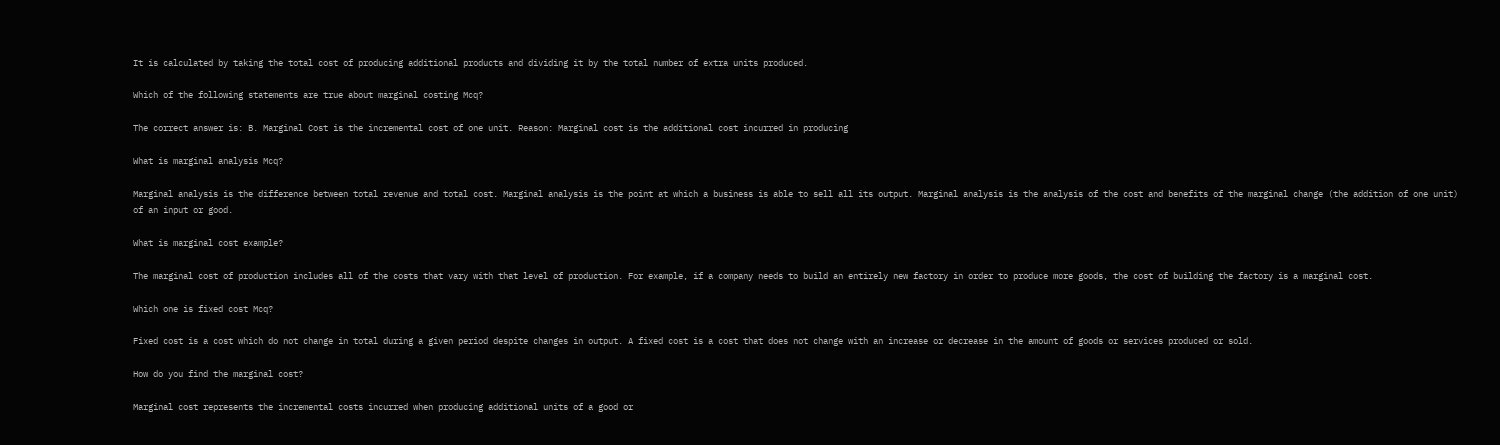It is calculated by taking the total cost of producing additional products and dividing it by the total number of extra units produced.

Which of the following statements are true about marginal costing Mcq?

The correct answer is: B. Marginal Cost is the incremental cost of one unit. Reason: Marginal cost is the additional cost incurred in producing

What is marginal analysis Mcq?

Marginal analysis is the difference between total revenue and total cost. Marginal analysis is the point at which a business is able to sell all its output. Marginal analysis is the analysis of the cost and benefits of the marginal change (the addition of one unit) of an input or good.

What is marginal cost example?

The marginal cost of production includes all of the costs that vary with that level of production. For example, if a company needs to build an entirely new factory in order to produce more goods, the cost of building the factory is a marginal cost.

Which one is fixed cost Mcq?

Fixed cost is a cost which do not change in total during a given period despite changes in output. A fixed cost is a cost that does not change with an increase or decrease in the amount of goods or services produced or sold.

How do you find the marginal cost?

Marginal cost represents the incremental costs incurred when producing additional units of a good or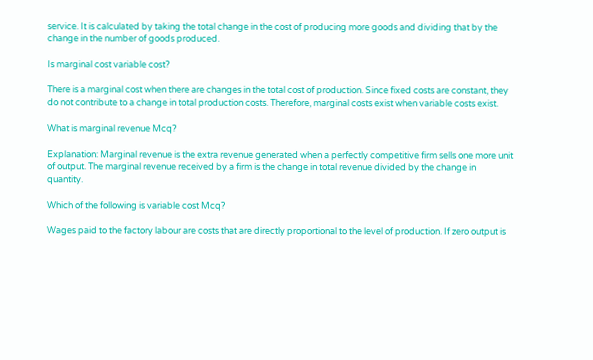service. It is calculated by taking the total change in the cost of producing more goods and dividing that by the change in the number of goods produced.

Is marginal cost variable cost?

There is a marginal cost when there are changes in the total cost of production. Since fixed costs are constant, they do not contribute to a change in total production costs. Therefore, marginal costs exist when variable costs exist.

What is marginal revenue Mcq?

Explanation: Marginal revenue is the extra revenue generated when a perfectly competitive firm sells one more unit of output. The marginal revenue received by a firm is the change in total revenue divided by the change in quantity.

Which of the following is variable cost Mcq?

Wages paid to the factory labour are costs that are directly proportional to the level of production. If zero output is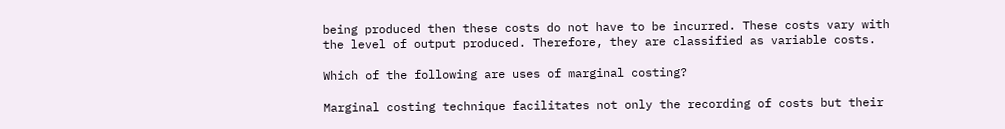being produced then these costs do not have to be incurred. These costs vary with the level of output produced. Therefore, they are classified as variable costs.

Which of the following are uses of marginal costing?

Marginal costing technique facilitates not only the recording of costs but their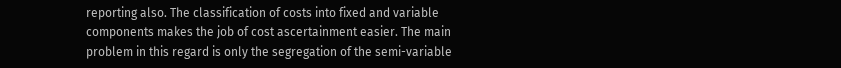reporting also. The classification of costs into fixed and variable components makes the job of cost ascertainment easier. The main problem in this regard is only the segregation of the semi-variable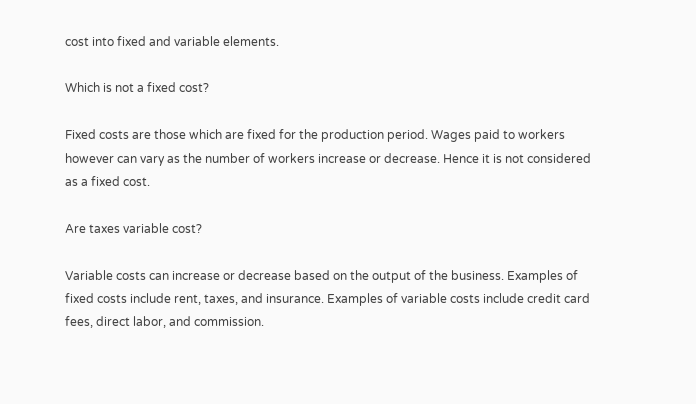cost into fixed and variable elements.

Which is not a fixed cost?

Fixed costs are those which are fixed for the production period. Wages paid to workers however can vary as the number of workers increase or decrease. Hence it is not considered as a fixed cost.

Are taxes variable cost?

Variable costs can increase or decrease based on the output of the business. Examples of fixed costs include rent, taxes, and insurance. Examples of variable costs include credit card fees, direct labor, and commission.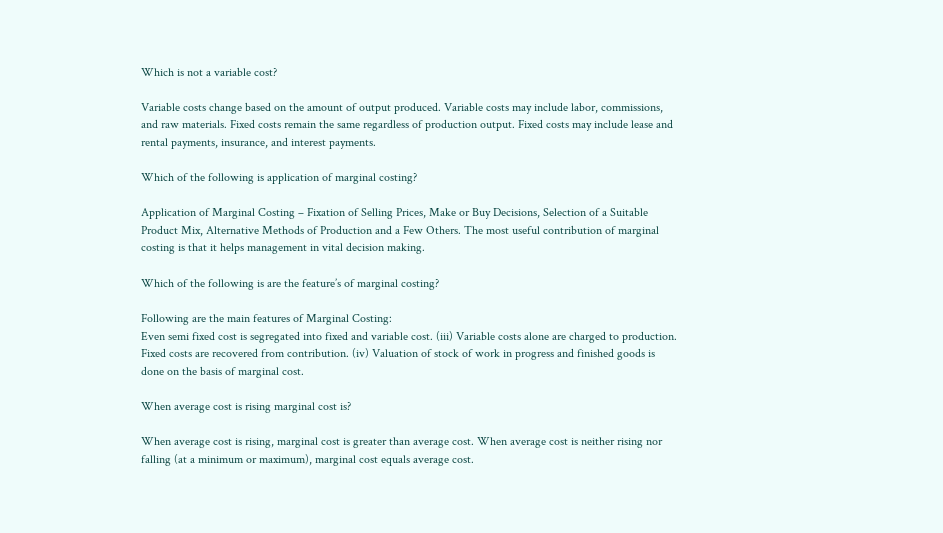Which is not a variable cost?

Variable costs change based on the amount of output produced. Variable costs may include labor, commissions, and raw materials. Fixed costs remain the same regardless of production output. Fixed costs may include lease and rental payments, insurance, and interest payments.

Which of the following is application of marginal costing?

Application of Marginal Costing – Fixation of Selling Prices, Make or Buy Decisions, Selection of a Suitable Product Mix, Alternative Methods of Production and a Few Others. The most useful contribution of marginal costing is that it helps management in vital decision making.

Which of the following is are the feature’s of marginal costing?

Following are the main features of Marginal Costing:
Even semi fixed cost is segregated into fixed and variable cost. (iii) Variable costs alone are charged to production. Fixed costs are recovered from contribution. (iv) Valuation of stock of work in progress and finished goods is done on the basis of marginal cost.

When average cost is rising marginal cost is?

When average cost is rising, marginal cost is greater than average cost. When average cost is neither rising nor falling (at a minimum or maximum), marginal cost equals average cost.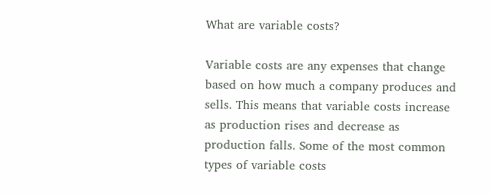What are variable costs?

Variable costs are any expenses that change based on how much a company produces and sells. This means that variable costs increase as production rises and decrease as production falls. Some of the most common types of variable costs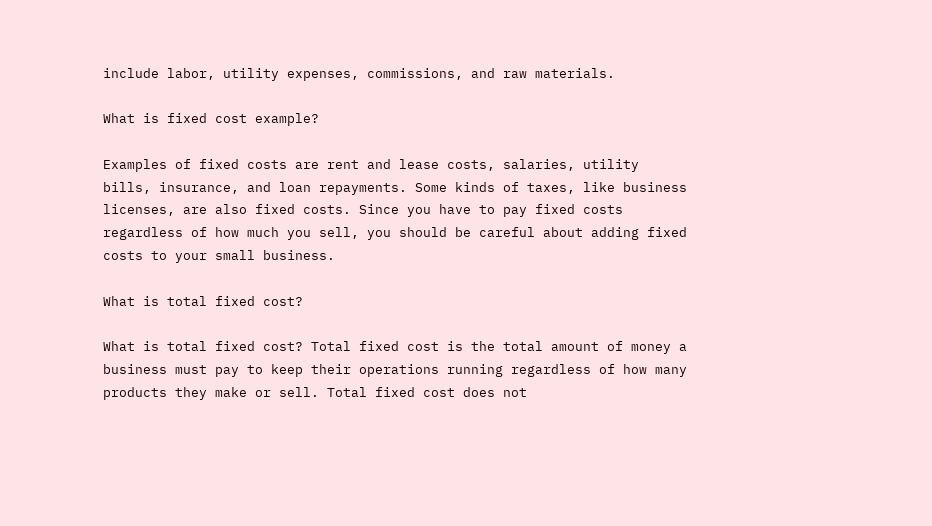include labor, utility expenses, commissions, and raw materials.

What is fixed cost example?

Examples of fixed costs are rent and lease costs, salaries, utility bills, insurance, and loan repayments. Some kinds of taxes, like business licenses, are also fixed costs. Since you have to pay fixed costs regardless of how much you sell, you should be careful about adding fixed costs to your small business.

What is total fixed cost?

What is total fixed cost? Total fixed cost is the total amount of money a business must pay to keep their operations running regardless of how many products they make or sell. Total fixed cost does not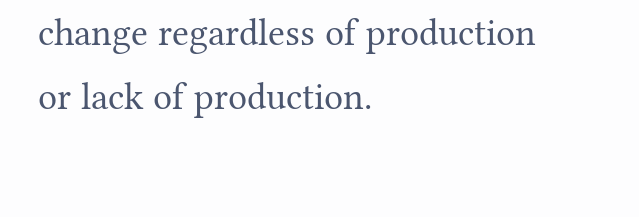change regardless of production or lack of production.